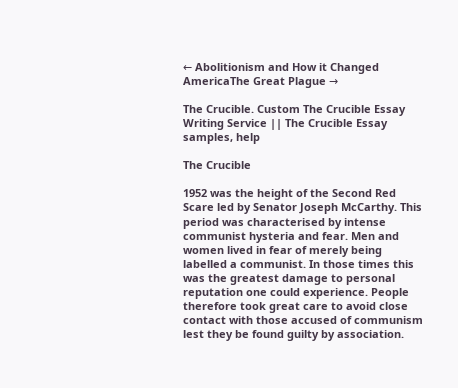← Abolitionism and How it Changed AmericaThe Great Plague →

The Crucible. Custom The Crucible Essay Writing Service || The Crucible Essay samples, help

The Crucible

1952 was the height of the Second Red Scare led by Senator Joseph McCarthy. This period was characterised by intense communist hysteria and fear. Men and women lived in fear of merely being labelled a communist. In those times this was the greatest damage to personal reputation one could experience. People therefore took great care to avoid close contact with those accused of communism lest they be found guilty by association.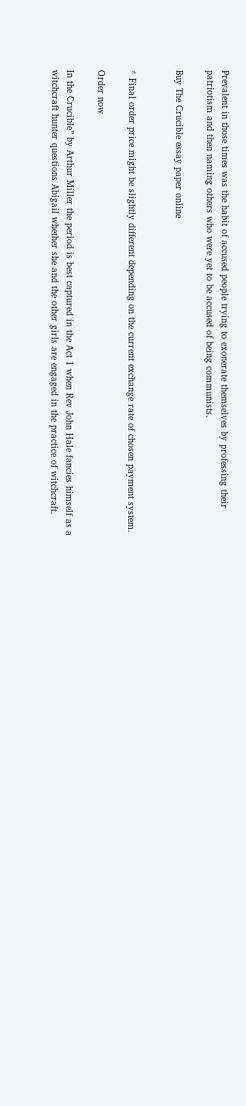Prevalent in those times was the habit of accused people trying to exonerate themselves by professing their patriotism and then naming others who were yet to be accused of being communists.

Buy The Crucible essay paper online


* Final order price might be slightly different depending on the current exchange rate of chosen payment system.

Order now

In the Crucible” by Arthur Miller the period is best captured in the Act 1 when Rev John Hale fancies himself as a witchcraft hunter questions Abigail whether she and the other girls are engaged in the practice of witchcraft.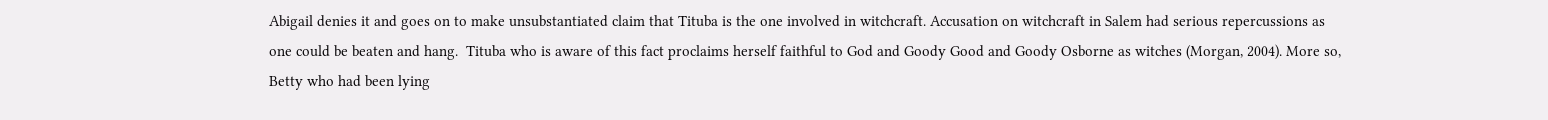Abigail denies it and goes on to make unsubstantiated claim that Tituba is the one involved in witchcraft. Accusation on witchcraft in Salem had serious repercussions as one could be beaten and hang.  Tituba who is aware of this fact proclaims herself faithful to God and Goody Good and Goody Osborne as witches (Morgan, 2004). More so, Betty who had been lying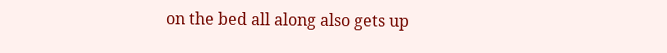on the bed all along also gets up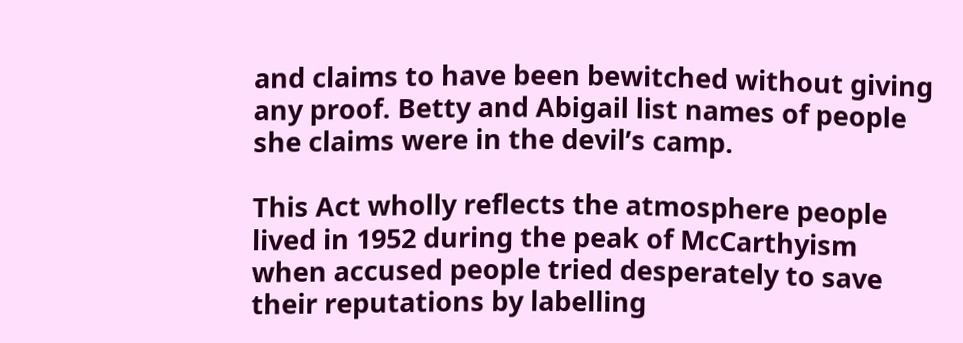and claims to have been bewitched without giving any proof. Betty and Abigail list names of people she claims were in the devil’s camp.

This Act wholly reflects the atmosphere people lived in 1952 during the peak of McCarthyism when accused people tried desperately to save their reputations by labelling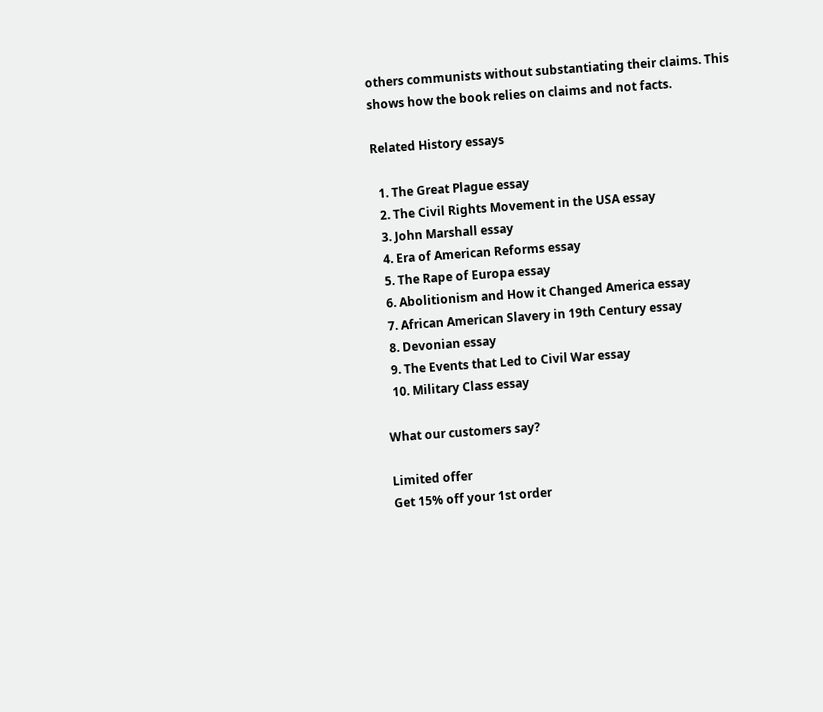others communists without substantiating their claims. This shows how the book relies on claims and not facts.

Related History essays

  1. The Great Plague essay
  2. The Civil Rights Movement in the USA essay
  3. John Marshall essay
  4. Era of American Reforms essay
  5. The Rape of Europa essay
  6. Abolitionism and How it Changed America essay
  7. African American Slavery in 19th Century essay
  8. Devonian essay
  9. The Events that Led to Civil War essay
  10. Military Class essay

What our customers say?

Limited offer
Get 15% off your 1st order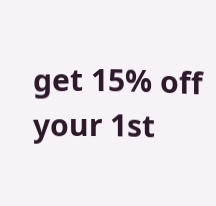get 15% off your 1st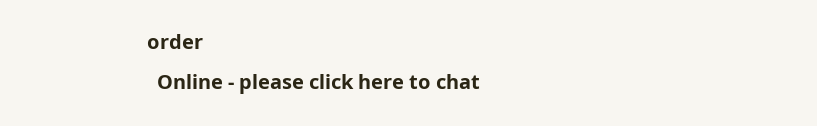order
  Online - please click here to chat